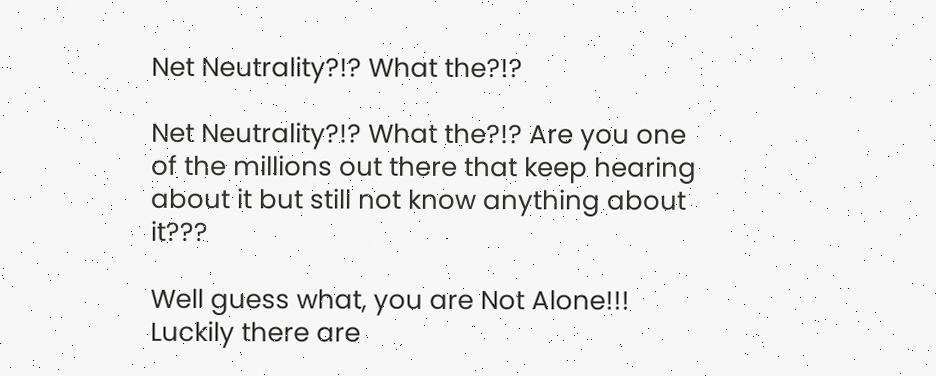Net Neutrality?!? What the?!?

Net Neutrality?!? What the?!? Are you one of the millions out there that keep hearing about it but still not know anything about it???

Well guess what, you are Not Alone!!! Luckily there are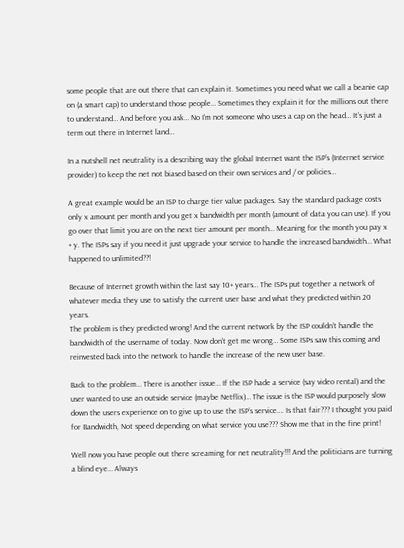some people that are out there that can explain it. Sometimes you need what we call a beanie cap on (a smart cap) to understand those people… Sometimes they explain it for the millions out there to understand… And before you ask… No I’m not someone who uses a cap on the head… It’s just a term out there in Internet land…

In a nutshell net neutrality is a describing way the global Internet want the ISP’s (Internet service provider) to keep the net not biased based on their own services and / or policies…

A great example would be an ISP to charge tier value packages. Say the standard package costs only x amount per month and you get x bandwidth per month (amount of data you can use). If you go over that limit you are on the next tier amount per month… Meaning for the month you pay x + y. The ISPs say if you need it just upgrade your service to handle the increased bandwidth… What happened to unlimited??!

Because of Internet growth within the last say 10+ years… The ISPs put together a network of whatever media they use to satisfy the current user base and what they predicted within 20 years.
The problem is they predicted wrong! And the current network by the ISP couldn’t handle the bandwidth of the username of today. Now don’t get me wrong… Some ISPs saw this coming and reinvested back into the network to handle the increase of the new user base.

Back to the problem… There is another issue… If the ISP hade a service (say video rental) and the user wanted to use an outside service (maybe Netflix)… The issue is the ISP would purposely slow down the users experience on to give up to use the ISP’s service…. Is that fair??? I thought you paid for Bandwidth, Not speed depending on what service you use??? Show me that in the fine print!

Well now you have people out there screaming for net neutrality!!! And the politicians are turning a blind eye… Always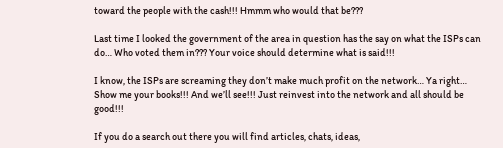toward the people with the cash!!! Hmmm who would that be???

Last time I looked the government of the area in question has the say on what the ISPs can do… Who voted them in??? Your voice should determine what is said!!!

I know, the ISPs are screaming they don’t make much profit on the network… Ya right… Show me your books!!! And we’ll see!!! Just reinvest into the network and all should be good!!!

If you do a search out there you will find articles, chats, ideas,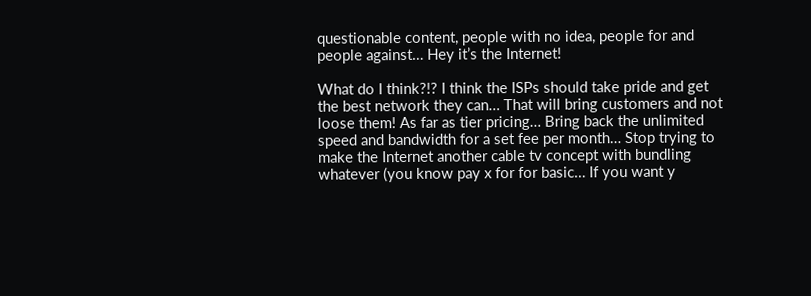questionable content, people with no idea, people for and people against… Hey it’s the Internet!

What do I think?!? I think the ISPs should take pride and get the best network they can… That will bring customers and not loose them! As far as tier pricing… Bring back the unlimited speed and bandwidth for a set fee per month… Stop trying to make the Internet another cable tv concept with bundling whatever (you know pay x for for basic… If you want y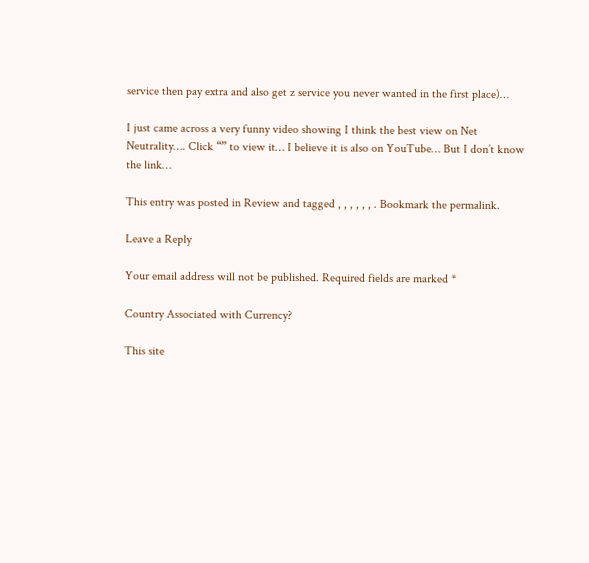service then pay extra and also get z service you never wanted in the first place)…

I just came across a very funny video showing I think the best view on Net Neutrality…. Click “” to view it… I believe it is also on YouTube… But I don’t know the link…

This entry was posted in Review and tagged , , , , , , . Bookmark the permalink.

Leave a Reply

Your email address will not be published. Required fields are marked *

Country Associated with Currency?

This site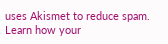uses Akismet to reduce spam. Learn how your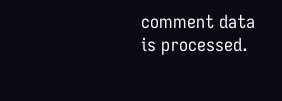comment data is processed.